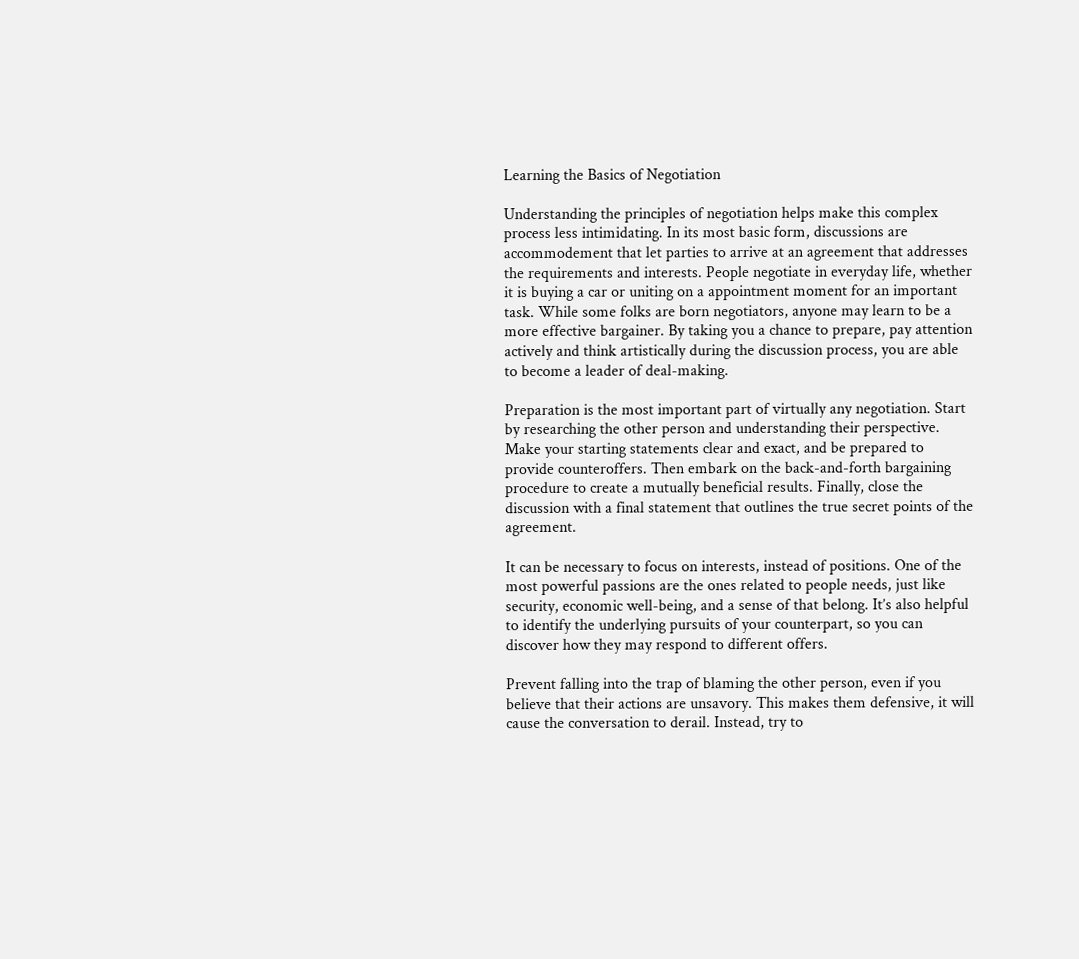Learning the Basics of Negotiation

Understanding the principles of negotiation helps make this complex process less intimidating. In its most basic form, discussions are accommodement that let parties to arrive at an agreement that addresses the requirements and interests. People negotiate in everyday life, whether it is buying a car or uniting on a appointment moment for an important task. While some folks are born negotiators, anyone may learn to be a more effective bargainer. By taking you a chance to prepare, pay attention actively and think artistically during the discussion process, you are able to become a leader of deal-making.

Preparation is the most important part of virtually any negotiation. Start by researching the other person and understanding their perspective. Make your starting statements clear and exact, and be prepared to provide counteroffers. Then embark on the back-and-forth bargaining procedure to create a mutually beneficial results. Finally, close the discussion with a final statement that outlines the true secret points of the agreement.

It can be necessary to focus on interests, instead of positions. One of the most powerful passions are the ones related to people needs, just like security, economic well-being, and a sense of that belong. It’s also helpful to identify the underlying pursuits of your counterpart, so you can discover how they may respond to different offers.

Prevent falling into the trap of blaming the other person, even if you believe that their actions are unsavory. This makes them defensive, it will cause the conversation to derail. Instead, try to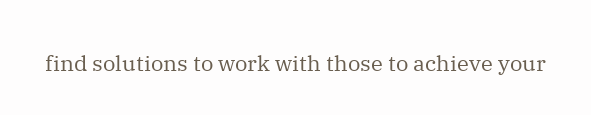find solutions to work with those to achieve your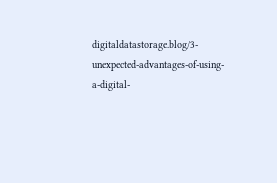digitaldatastorage.blog/3-unexpected-advantages-of-using-a-digital-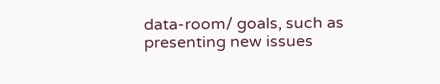data-room/ goals, such as presenting new issues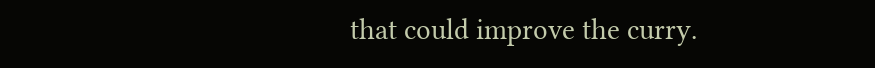that could improve the curry.